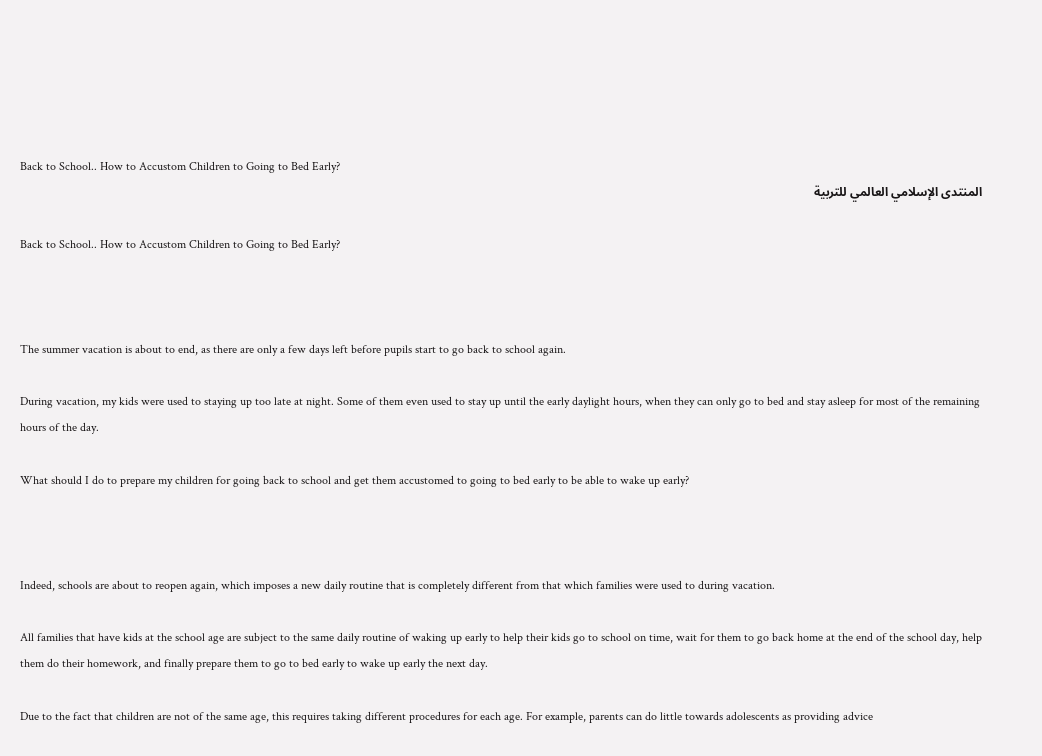Back to School.. How to Accustom Children to Going to Bed Early?
المنتدى الإسلامي العالمي للتربية

Back to School.. How to Accustom Children to Going to Bed Early?



The summer vacation is about to end, as there are only a few days left before pupils start to go back to school again.

During vacation, my kids were used to staying up too late at night. Some of them even used to stay up until the early daylight hours, when they can only go to bed and stay asleep for most of the remaining hours of the day.

What should I do to prepare my children for going back to school and get them accustomed to going to bed early to be able to wake up early?



Indeed, schools are about to reopen again, which imposes a new daily routine that is completely different from that which families were used to during vacation.

All families that have kids at the school age are subject to the same daily routine of waking up early to help their kids go to school on time, wait for them to go back home at the end of the school day, help them do their homework, and finally prepare them to go to bed early to wake up early the next day.

Due to the fact that children are not of the same age, this requires taking different procedures for each age. For example, parents can do little towards adolescents as providing advice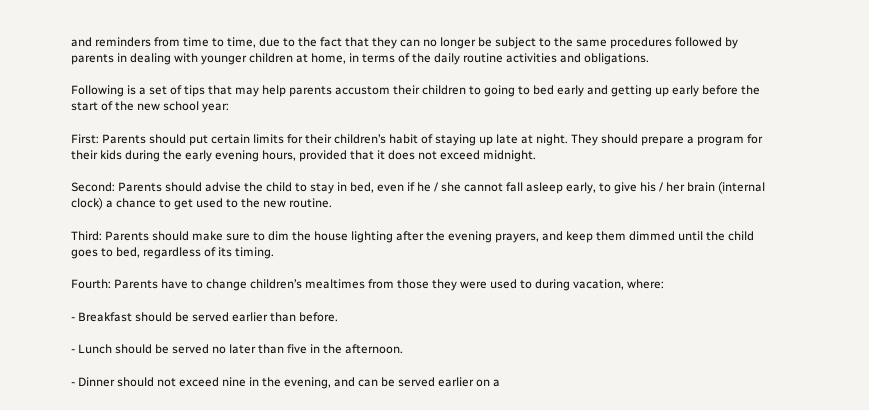and reminders from time to time, due to the fact that they can no longer be subject to the same procedures followed by parents in dealing with younger children at home, in terms of the daily routine activities and obligations.

Following is a set of tips that may help parents accustom their children to going to bed early and getting up early before the start of the new school year:

First: Parents should put certain limits for their children’s habit of staying up late at night. They should prepare a program for their kids during the early evening hours, provided that it does not exceed midnight.

Second: Parents should advise the child to stay in bed, even if he / she cannot fall asleep early, to give his / her brain (internal clock) a chance to get used to the new routine.

Third: Parents should make sure to dim the house lighting after the evening prayers, and keep them dimmed until the child goes to bed, regardless of its timing.

Fourth: Parents have to change children’s mealtimes from those they were used to during vacation, where:

- Breakfast should be served earlier than before.

- Lunch should be served no later than five in the afternoon.

- Dinner should not exceed nine in the evening, and can be served earlier on a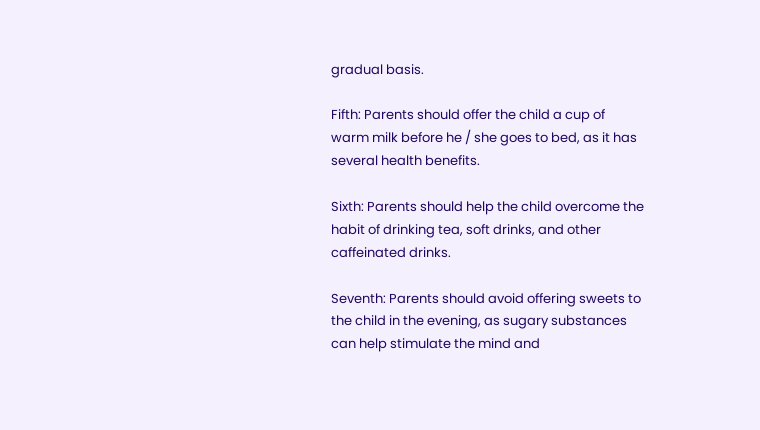gradual basis.

Fifth: Parents should offer the child a cup of warm milk before he / she goes to bed, as it has several health benefits.

Sixth: Parents should help the child overcome the habit of drinking tea, soft drinks, and other caffeinated drinks.

Seventh: Parents should avoid offering sweets to the child in the evening, as sugary substances can help stimulate the mind and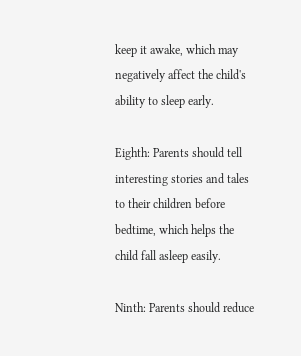keep it awake, which may negatively affect the child's ability to sleep early.

Eighth: Parents should tell interesting stories and tales to their children before bedtime, which helps the child fall asleep easily.

Ninth: Parents should reduce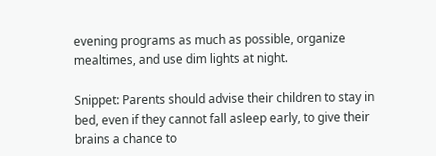evening programs as much as possible, organize mealtimes, and use dim lights at night.

Snippet: Parents should advise their children to stay in bed, even if they cannot fall asleep early, to give their brains a chance to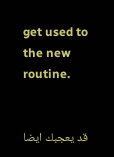get used to the new routine.


قد يعجبك ايضا